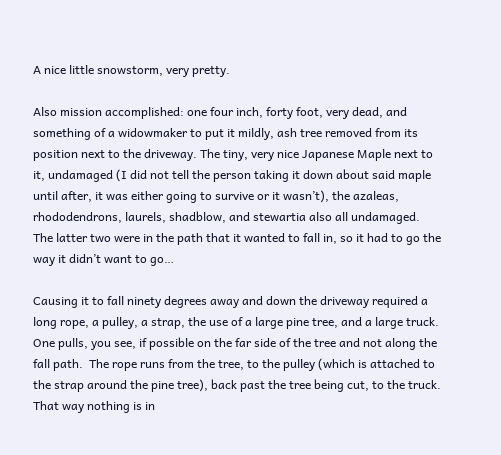A nice little snowstorm, very pretty.

Also mission accomplished: one four inch, forty foot, very dead, and something of a widowmaker to put it mildly, ash tree removed from its position next to the driveway. The tiny, very nice Japanese Maple next to it, undamaged (I did not tell the person taking it down about said maple until after, it was either going to survive or it wasn’t), the azaleas, rhododendrons, laurels, shadblow, and stewartia also all undamaged.  The latter two were in the path that it wanted to fall in, so it had to go the way it didn’t want to go…

Causing it to fall ninety degrees away and down the driveway required a long rope, a pulley, a strap, the use of a large pine tree, and a large truck.  One pulls, you see, if possible on the far side of the tree and not along the fall path.  The rope runs from the tree, to the pulley (which is attached to the strap around the pine tree), back past the tree being cut, to the truck.  That way nothing is in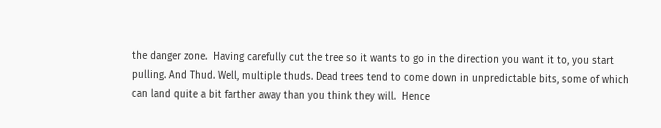the danger zone.  Having carefully cut the tree so it wants to go in the direction you want it to, you start pulling. And Thud. Well, multiple thuds. Dead trees tend to come down in unpredictable bits, some of which can land quite a bit farther away than you think they will.  Hence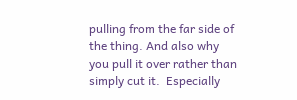pulling from the far side of the thing. And also why you pull it over rather than simply cut it.  Especially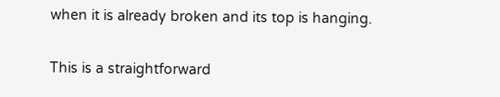when it is already broken and its top is hanging.

This is a straightforward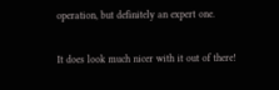operation, but definitely an expert one.

It does look much nicer with it out of there!